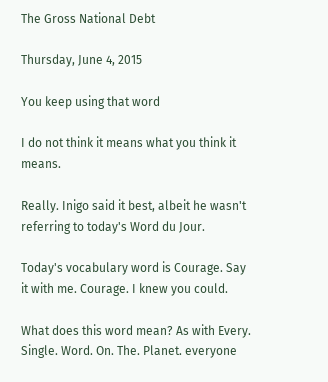The Gross National Debt

Thursday, June 4, 2015

You keep using that word

I do not think it means what you think it means.

Really. Inigo said it best, albeit he wasn't referring to today's Word du Jour.

Today's vocabulary word is Courage. Say it with me. Courage. I knew you could.

What does this word mean? As with Every. Single. Word. On. The. Planet. everyone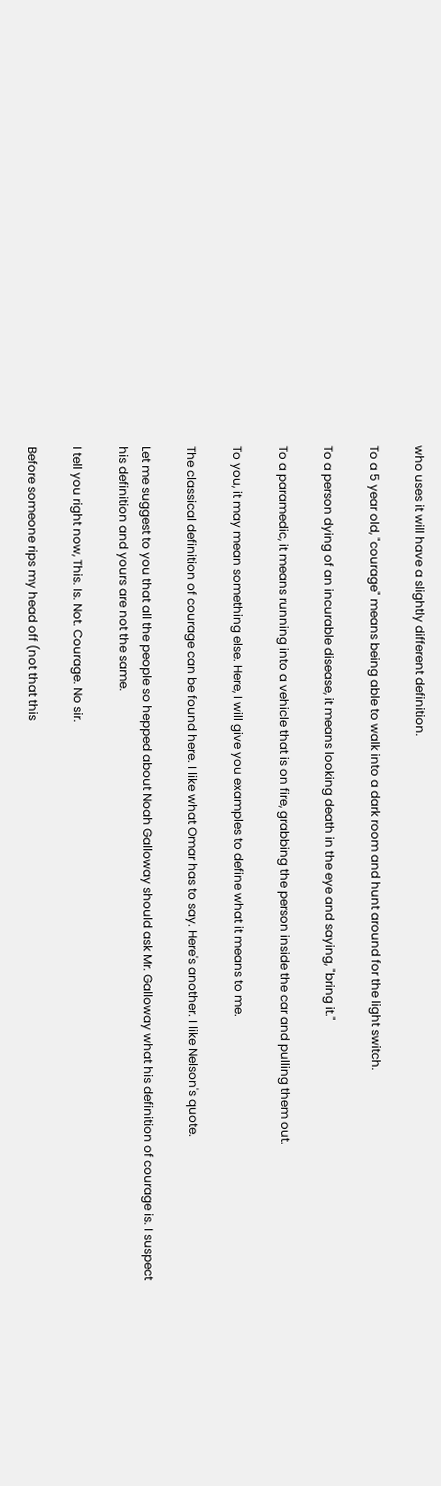who uses it will have a slightly different definition.

To a 5 year old, "courage" means being able to walk into a dark room and hunt around for the light switch.

To a person dying of an incurable disease, it means looking death in the eye and saying, "bring it."

To a paramedic, it means running into a vehicle that is on fire, grabbing the person inside the car and pulling them out.

To you, it may mean something else. Here, I will give you examples to define what it means to me.

The classical definition of courage can be found here. I like what Omar has to say. Here's another. I like Nelson's quote.

Let me suggest to you that all the people so hepped about Noah Galloway should ask Mr. Galloway what his definition of courage is. I suspect his definition and yours are not the same.

I tell you right now, This. Is. Not. Courage. No sir.

Before someone rips my head off (not that this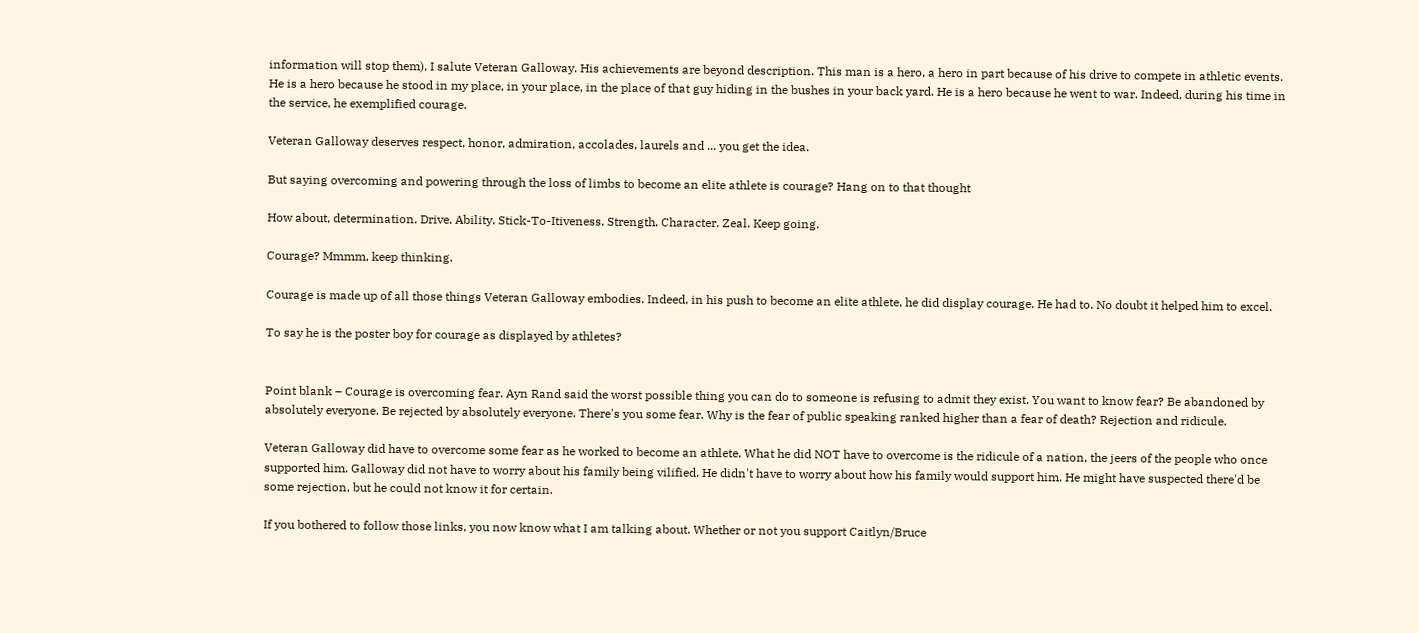information will stop them), I salute Veteran Galloway. His achievements are beyond description. This man is a hero, a hero in part because of his drive to compete in athletic events. He is a hero because he stood in my place, in your place, in the place of that guy hiding in the bushes in your back yard. He is a hero because he went to war. Indeed, during his time in the service, he exemplified courage.

Veteran Galloway deserves respect, honor, admiration, accolades, laurels and ... you get the idea.

But saying overcoming and powering through the loss of limbs to become an elite athlete is courage? Hang on to that thought

How about, determination. Drive. Ability. Stick-To-Itiveness. Strength. Character. Zeal. Keep going.

Courage? Mmmm, keep thinking.

Courage is made up of all those things Veteran Galloway embodies. Indeed, in his push to become an elite athlete, he did display courage. He had to. No doubt it helped him to excel.

To say he is the poster boy for courage as displayed by athletes?


Point blank – Courage is overcoming fear. Ayn Rand said the worst possible thing you can do to someone is refusing to admit they exist. You want to know fear? Be abandoned by absolutely everyone. Be rejected by absolutely everyone. There's you some fear. Why is the fear of public speaking ranked higher than a fear of death? Rejection and ridicule.

Veteran Galloway did have to overcome some fear as he worked to become an athlete. What he did NOT have to overcome is the ridicule of a nation, the jeers of the people who once supported him. Galloway did not have to worry about his family being vilified. He didn't have to worry about how his family would support him. He might have suspected there'd be some rejection, but he could not know it for certain.

If you bothered to follow those links, you now know what I am talking about. Whether or not you support Caitlyn/Bruce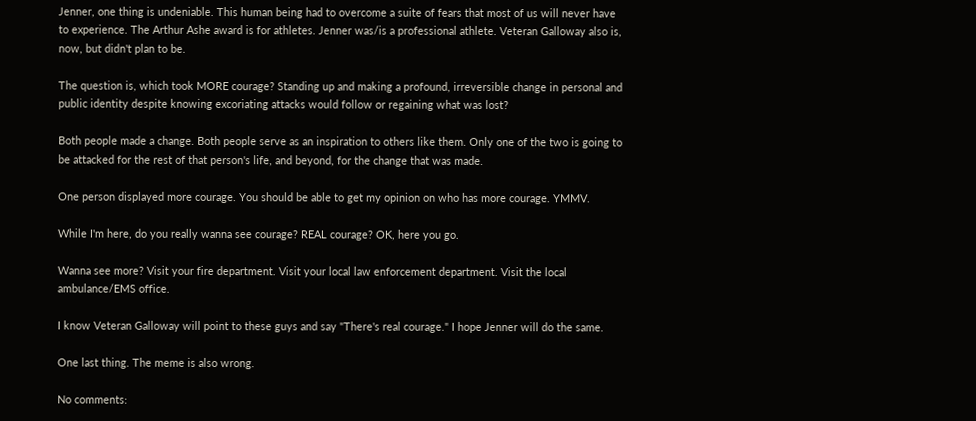Jenner, one thing is undeniable. This human being had to overcome a suite of fears that most of us will never have to experience. The Arthur Ashe award is for athletes. Jenner was/is a professional athlete. Veteran Galloway also is, now, but didn't plan to be.

The question is, which took MORE courage? Standing up and making a profound, irreversible change in personal and public identity despite knowing excoriating attacks would follow or regaining what was lost?

Both people made a change. Both people serve as an inspiration to others like them. Only one of the two is going to be attacked for the rest of that person's life, and beyond, for the change that was made.

One person displayed more courage. You should be able to get my opinion on who has more courage. YMMV.

While I'm here, do you really wanna see courage? REAL courage? OK, here you go.

Wanna see more? Visit your fire department. Visit your local law enforcement department. Visit the local ambulance/EMS office.

I know Veteran Galloway will point to these guys and say "There's real courage." I hope Jenner will do the same.

One last thing. The meme is also wrong.

No comments: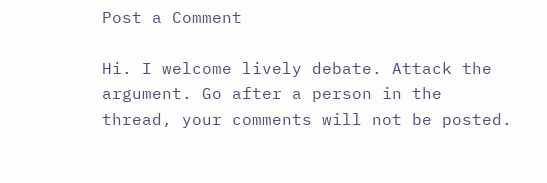Post a Comment

Hi. I welcome lively debate. Attack the argument. Go after a person in the thread, your comments will not be posted.